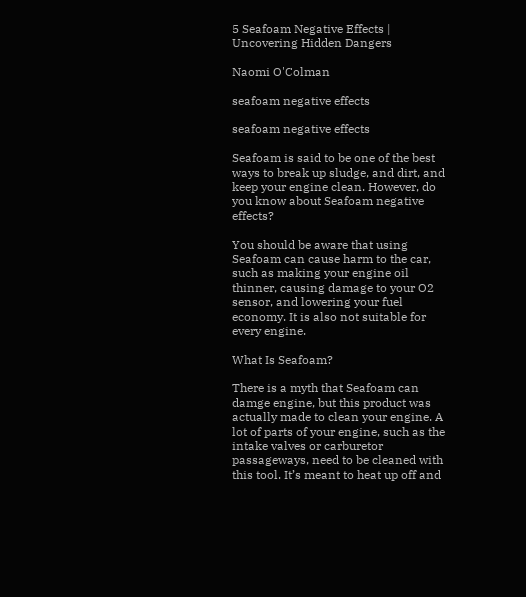5 Seafoam Negative Effects | Uncovering Hidden Dangers

Naomi O'Colman

seafoam negative effects

seafoam negative effects

Seafoam is said to be one of the best ways to break up sludge, and dirt, and keep your engine clean. However, do you know about Seafoam negative effects?

You should be aware that using Seafoam can cause harm to the car, such as making your engine oil thinner, causing damage to your O2 sensor, and lowering your fuel economy. It is also not suitable for every engine.

What Is Seafoam?

There is a myth that Seafoam can damge engine, but this product was actually made to clean your engine. A lot of parts of your engine, such as the intake valves or carburetor passageways, need to be cleaned with this tool. It’s meant to heat up off and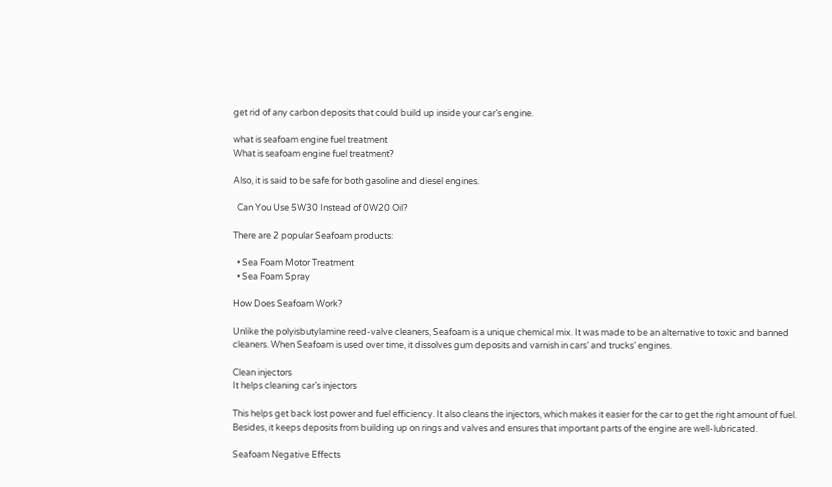get rid of any carbon deposits that could build up inside your car’s engine.

what is seafoam engine fuel treatment
What is seafoam engine fuel treatment?

Also, it is said to be safe for both gasoline and diesel engines.

  Can You Use 5W30 Instead of 0W20 Oil?

There are 2 popular Seafoam products:

  • Sea Foam Motor Treatment
  • Sea Foam Spray

How Does Seafoam Work?

Unlike the polyisbutylamine reed-valve cleaners, Seafoam is a unique chemical mix. It was made to be an alternative to toxic and banned cleaners. When Seafoam is used over time, it dissolves gum deposits and varnish in cars’ and trucks’ engines.

Clean injectors
It helps cleaning car’s injectors

This helps get back lost power and fuel efficiency. It also cleans the injectors, which makes it easier for the car to get the right amount of fuel. Besides, it keeps deposits from building up on rings and valves and ensures that important parts of the engine are well-lubricated.

Seafoam Negative Effects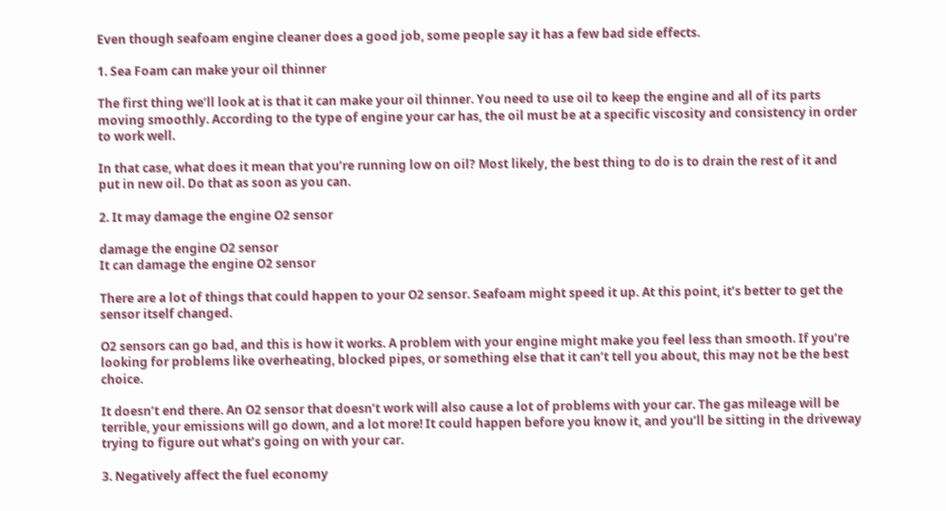Even though seafoam engine cleaner does a good job, some people say it has a few bad side effects.

1. Sea Foam can make your oil thinner

The first thing we’ll look at is that it can make your oil thinner. You need to use oil to keep the engine and all of its parts moving smoothly. According to the type of engine your car has, the oil must be at a specific viscosity and consistency in order to work well.

In that case, what does it mean that you’re running low on oil? Most likely, the best thing to do is to drain the rest of it and put in new oil. Do that as soon as you can.

2. It may damage the engine O2 sensor

damage the engine O2 sensor
It can damage the engine O2 sensor

There are a lot of things that could happen to your O2 sensor. Seafoam might speed it up. At this point, it’s better to get the sensor itself changed.

O2 sensors can go bad, and this is how it works. A problem with your engine might make you feel less than smooth. If you’re looking for problems like overheating, blocked pipes, or something else that it can’t tell you about, this may not be the best choice.

It doesn’t end there. An O2 sensor that doesn’t work will also cause a lot of problems with your car. The gas mileage will be terrible, your emissions will go down, and a lot more! It could happen before you know it, and you’ll be sitting in the driveway trying to figure out what’s going on with your car.

3. Negatively affect the fuel economy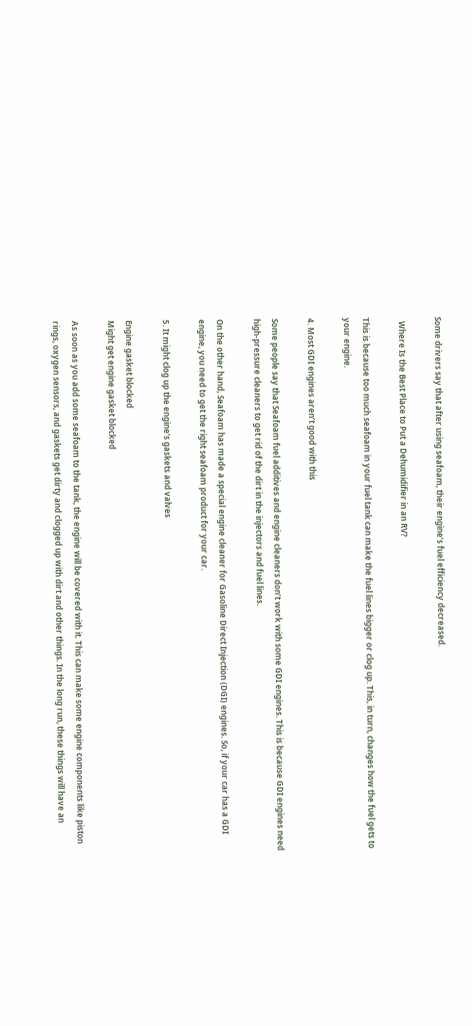Some drivers say that after using seafoam, their engine’s fuel efficiency decreased.

  Where Is the Best Place to Put a Dehumidifier in an RV?

This is because too much seafoam in your fuel tank can make the fuel lines bigger or clog up. This, in turn, changes how the fuel gets to your engine.

4. Most GDI engines aren’t good with this

Some people say that Seafoam fuel additives and engine cleaners don’t work with some GDI engines. This is because GDI engines need high-pressure cleaners to get rid of the dirt in the injectors and fuel lines.

On the other hand, Seafoam has made a special engine cleaner for Gasoline Direct Injection (DGI) engines. So, if your car has a GDI engine, you need to get the right seafoam product for your car.

5. It might clog up the engine’s gaskets and valves

Engine gasket blocked
Might get engine gasket blocked

As soon as you add some seafoam to the tank, the engine will be covered with it. This can make some engine components like piston rings, oxygen sensors, and gaskets get dirty and clogged up with dirt and other things. In the long run, these things will have an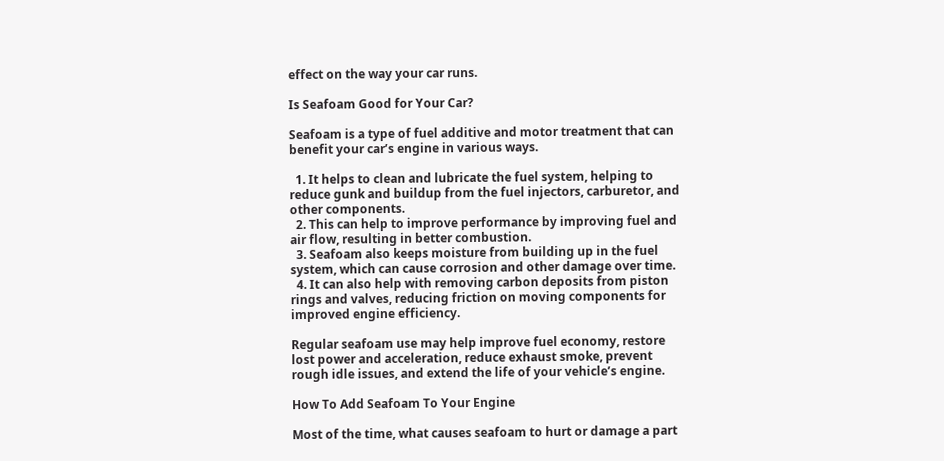effect on the way your car runs.

Is Seafoam Good for Your Car?

Seafoam is a type of fuel additive and motor treatment that can benefit your car’s engine in various ways.

  1. It helps to clean and lubricate the fuel system, helping to reduce gunk and buildup from the fuel injectors, carburetor, and other components.
  2. This can help to improve performance by improving fuel and air flow, resulting in better combustion.
  3. Seafoam also keeps moisture from building up in the fuel system, which can cause corrosion and other damage over time.
  4. It can also help with removing carbon deposits from piston rings and valves, reducing friction on moving components for improved engine efficiency.

Regular seafoam use may help improve fuel economy, restore lost power and acceleration, reduce exhaust smoke, prevent rough idle issues, and extend the life of your vehicle’s engine.

How To Add Seafoam To Your Engine

Most of the time, what causes seafoam to hurt or damage a part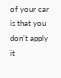of your car is that you don’t apply it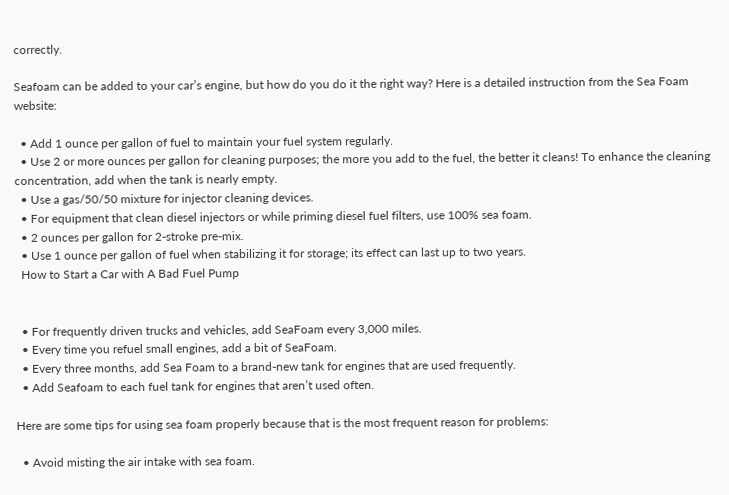correctly.

Seafoam can be added to your car’s engine, but how do you do it the right way? Here is a detailed instruction from the Sea Foam website:

  • Add 1 ounce per gallon of fuel to maintain your fuel system regularly.
  • Use 2 or more ounces per gallon for cleaning purposes; the more you add to the fuel, the better it cleans! To enhance the cleaning concentration, add when the tank is nearly empty.
  • Use a gas/50/50 mixture for injector cleaning devices.
  • For equipment that clean diesel injectors or while priming diesel fuel filters, use 100% sea foam.
  • 2 ounces per gallon for 2-stroke pre-mix.
  • Use 1 ounce per gallon of fuel when stabilizing it for storage; its effect can last up to two years.
  How to Start a Car with A Bad Fuel Pump


  • For frequently driven trucks and vehicles, add SeaFoam every 3,000 miles.
  • Every time you refuel small engines, add a bit of SeaFoam.
  • Every three months, add Sea Foam to a brand-new tank for engines that are used frequently.
  • Add Seafoam to each fuel tank for engines that aren’t used often.

Here are some tips for using sea foam properly because that is the most frequent reason for problems:

  • Avoid misting the air intake with sea foam.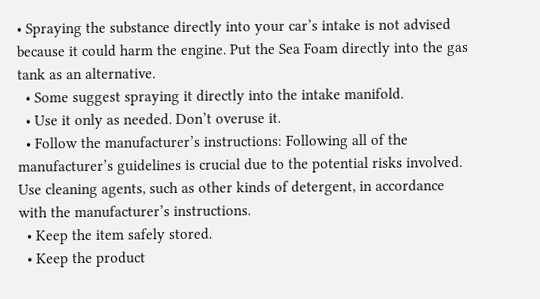• Spraying the substance directly into your car’s intake is not advised because it could harm the engine. Put the Sea Foam directly into the gas tank as an alternative.
  • Some suggest spraying it directly into the intake manifold.
  • Use it only as needed. Don’t overuse it.
  • Follow the manufacturer’s instructions: Following all of the manufacturer’s guidelines is crucial due to the potential risks involved. Use cleaning agents, such as other kinds of detergent, in accordance with the manufacturer’s instructions.
  • Keep the item safely stored.
  • Keep the product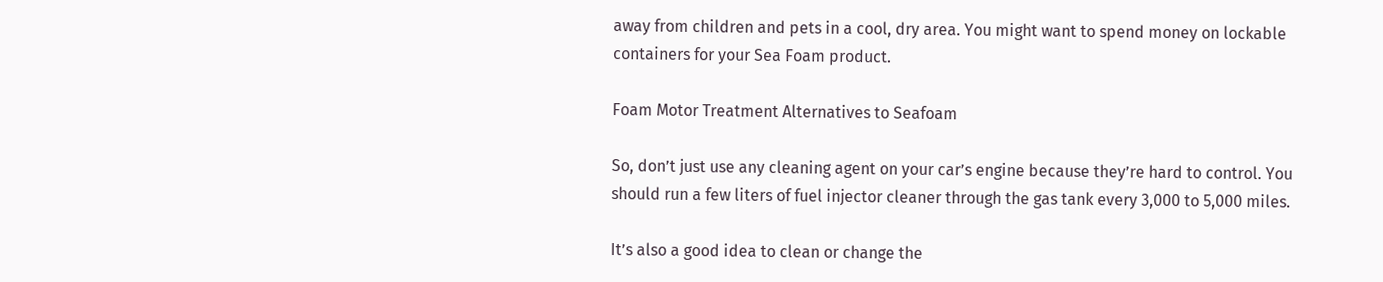away from children and pets in a cool, dry area. You might want to spend money on lockable containers for your Sea Foam product.

Foam Motor Treatment Alternatives to Seafoam

So, don’t just use any cleaning agent on your car’s engine because they’re hard to control. You should run a few liters of fuel injector cleaner through the gas tank every 3,000 to 5,000 miles.

It’s also a good idea to clean or change the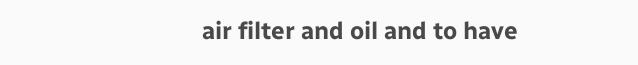air filter and oil and to have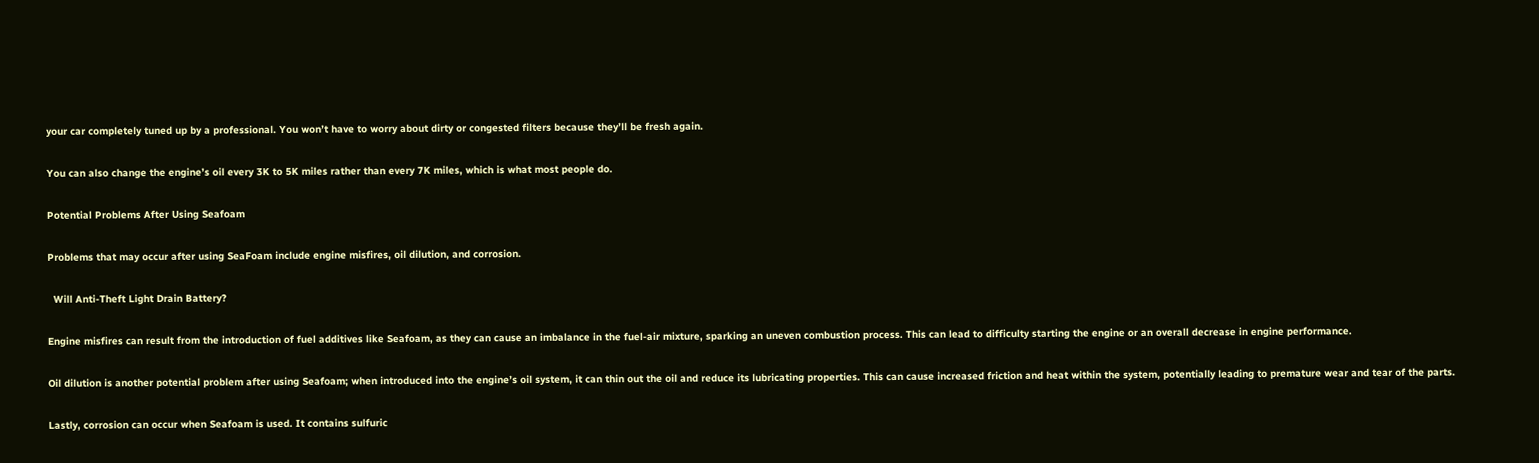your car completely tuned up by a professional. You won’t have to worry about dirty or congested filters because they’ll be fresh again.

You can also change the engine’s oil every 3K to 5K miles rather than every 7K miles, which is what most people do.

Potential Problems After Using Seafoam

Problems that may occur after using SeaFoam include engine misfires, oil dilution, and corrosion.

  Will Anti-Theft Light Drain Battery?

Engine misfires can result from the introduction of fuel additives like Seafoam, as they can cause an imbalance in the fuel-air mixture, sparking an uneven combustion process. This can lead to difficulty starting the engine or an overall decrease in engine performance.

Oil dilution is another potential problem after using Seafoam; when introduced into the engine’s oil system, it can thin out the oil and reduce its lubricating properties. This can cause increased friction and heat within the system, potentially leading to premature wear and tear of the parts.

Lastly, corrosion can occur when Seafoam is used. It contains sulfuric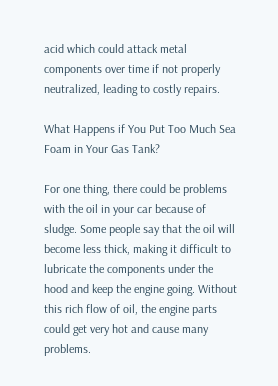acid which could attack metal components over time if not properly neutralized, leading to costly repairs.

What Happens if You Put Too Much Sea Foam in Your Gas Tank?

For one thing, there could be problems with the oil in your car because of sludge. Some people say that the oil will become less thick, making it difficult to lubricate the components under the hood and keep the engine going. Without this rich flow of oil, the engine parts could get very hot and cause many problems.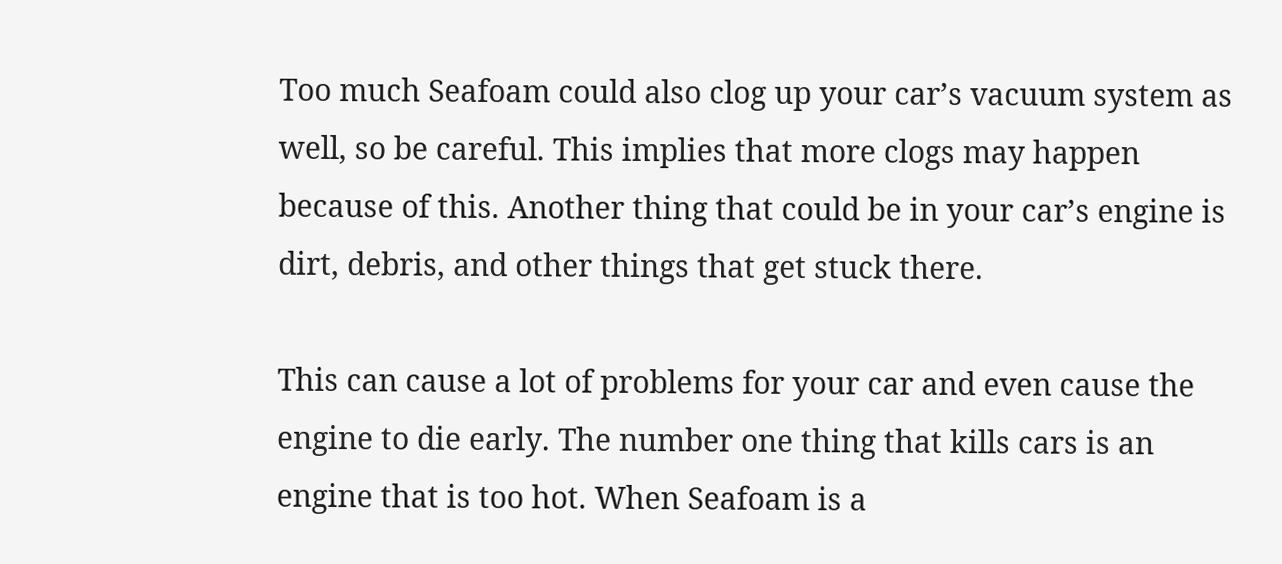Too much Seafoam could also clog up your car’s vacuum system as well, so be careful. This implies that more clogs may happen because of this. Another thing that could be in your car’s engine is dirt, debris, and other things that get stuck there.

This can cause a lot of problems for your car and even cause the engine to die early. The number one thing that kills cars is an engine that is too hot. When Seafoam is a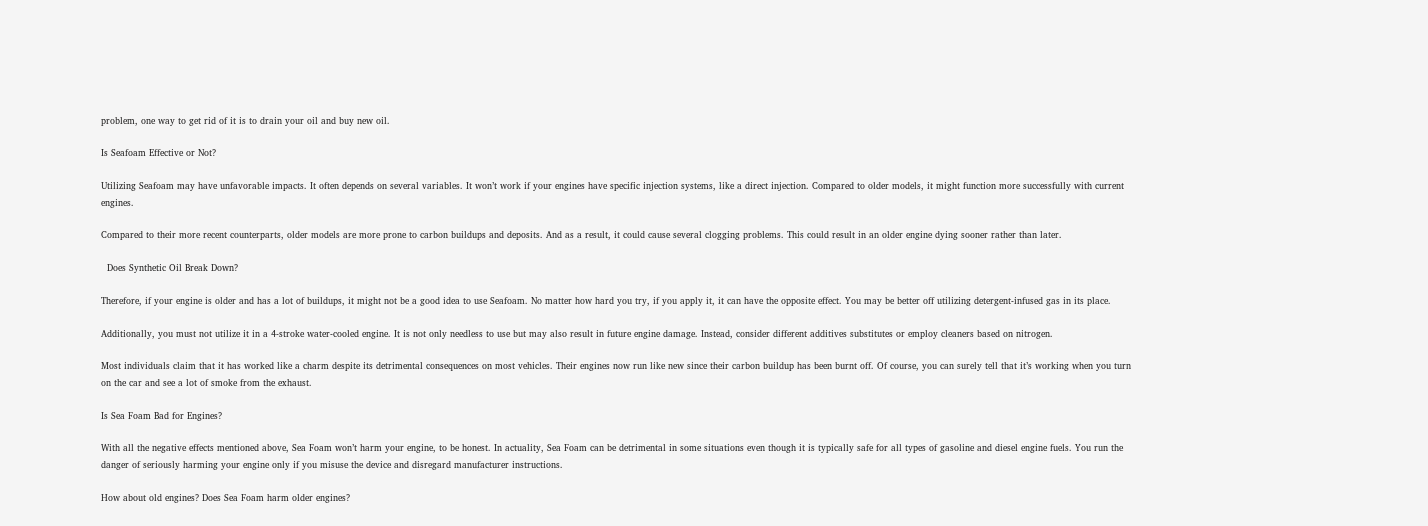problem, one way to get rid of it is to drain your oil and buy new oil.

Is Seafoam Effective or Not?

Utilizing Seafoam may have unfavorable impacts. It often depends on several variables. It won’t work if your engines have specific injection systems, like a direct injection. Compared to older models, it might function more successfully with current engines.

Compared to their more recent counterparts, older models are more prone to carbon buildups and deposits. And as a result, it could cause several clogging problems. This could result in an older engine dying sooner rather than later.

  Does Synthetic Oil Break Down?

Therefore, if your engine is older and has a lot of buildups, it might not be a good idea to use Seafoam. No matter how hard you try, if you apply it, it can have the opposite effect. You may be better off utilizing detergent-infused gas in its place.

Additionally, you must not utilize it in a 4-stroke water-cooled engine. It is not only needless to use but may also result in future engine damage. Instead, consider different additives substitutes or employ cleaners based on nitrogen.

Most individuals claim that it has worked like a charm despite its detrimental consequences on most vehicles. Their engines now run like new since their carbon buildup has been burnt off. Of course, you can surely tell that it’s working when you turn on the car and see a lot of smoke from the exhaust.

Is Sea Foam Bad for Engines?

With all the negative effects mentioned above, Sea Foam won’t harm your engine, to be honest. In actuality, Sea Foam can be detrimental in some situations even though it is typically safe for all types of gasoline and diesel engine fuels. You run the danger of seriously harming your engine only if you misuse the device and disregard manufacturer instructions.

How about old engines? Does Sea Foam harm older engines?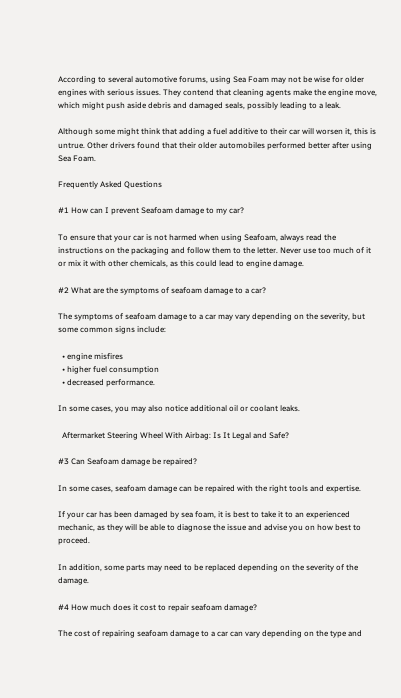According to several automotive forums, using Sea Foam may not be wise for older engines with serious issues. They contend that cleaning agents make the engine move, which might push aside debris and damaged seals, possibly leading to a leak.

Although some might think that adding a fuel additive to their car will worsen it, this is untrue. Other drivers found that their older automobiles performed better after using Sea Foam.

Frequently Asked Questions

#1 How can I prevent Seafoam damage to my car?

To ensure that your car is not harmed when using Seafoam, always read the instructions on the packaging and follow them to the letter. Never use too much of it or mix it with other chemicals, as this could lead to engine damage.

#2 What are the symptoms of seafoam damage to a car?

The symptoms of seafoam damage to a car may vary depending on the severity, but some common signs include:

  • engine misfires
  • higher fuel consumption
  • decreased performance.

In some cases, you may also notice additional oil or coolant leaks.

  Aftermarket Steering Wheel With Airbag: Is It Legal and Safe?

#3 Can Seafoam damage be repaired?

In some cases, seafoam damage can be repaired with the right tools and expertise.

If your car has been damaged by sea foam, it is best to take it to an experienced mechanic, as they will be able to diagnose the issue and advise you on how best to proceed.

In addition, some parts may need to be replaced depending on the severity of the damage.

#4 How much does it cost to repair seafoam damage?

The cost of repairing seafoam damage to a car can vary depending on the type and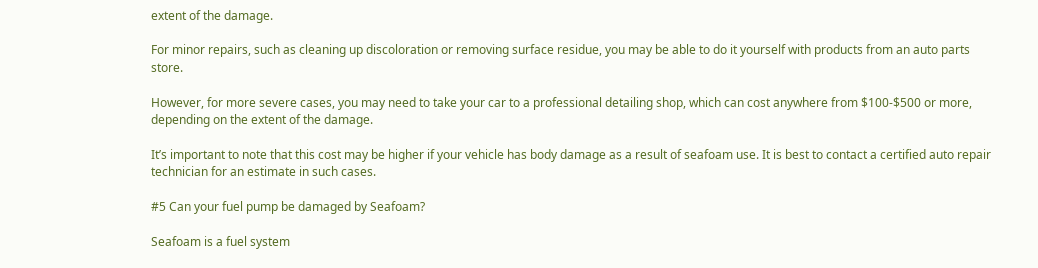extent of the damage.

For minor repairs, such as cleaning up discoloration or removing surface residue, you may be able to do it yourself with products from an auto parts store.

However, for more severe cases, you may need to take your car to a professional detailing shop, which can cost anywhere from $100-$500 or more, depending on the extent of the damage.

It’s important to note that this cost may be higher if your vehicle has body damage as a result of seafoam use. It is best to contact a certified auto repair technician for an estimate in such cases.

#5 Can your fuel pump be damaged by Seafoam?

Seafoam is a fuel system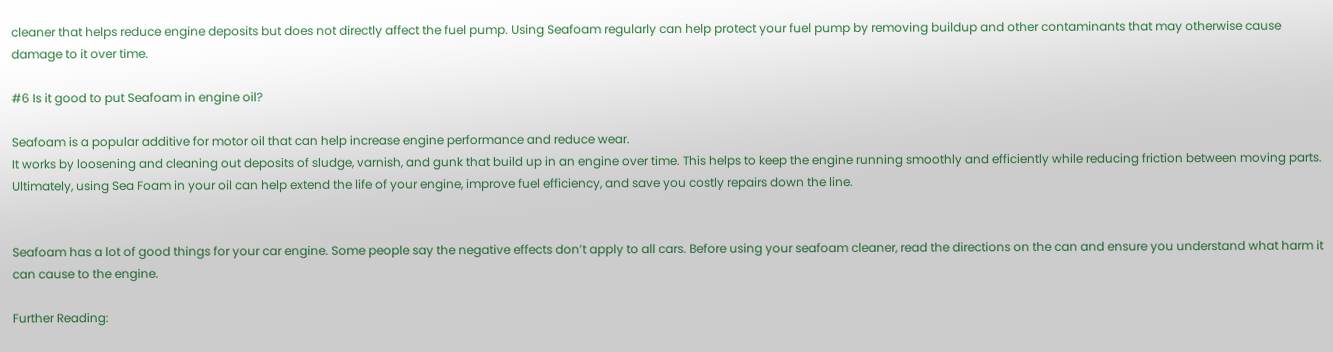cleaner that helps reduce engine deposits but does not directly affect the fuel pump. Using Seafoam regularly can help protect your fuel pump by removing buildup and other contaminants that may otherwise cause damage to it over time.

#6 Is it good to put Seafoam in engine oil?

Seafoam is a popular additive for motor oil that can help increase engine performance and reduce wear.
It works by loosening and cleaning out deposits of sludge, varnish, and gunk that build up in an engine over time. This helps to keep the engine running smoothly and efficiently while reducing friction between moving parts.
Ultimately, using Sea Foam in your oil can help extend the life of your engine, improve fuel efficiency, and save you costly repairs down the line.


Seafoam has a lot of good things for your car engine. Some people say the negative effects don’t apply to all cars. Before using your seafoam cleaner, read the directions on the can and ensure you understand what harm it can cause to the engine.

Further Reading: